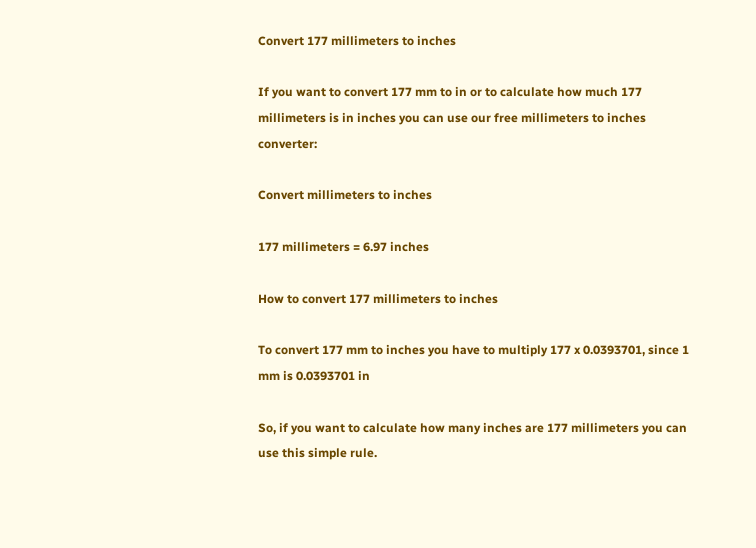Convert 177 millimeters to inches

If you want to convert 177 mm to in or to calculate how much 177 millimeters is in inches you can use our free millimeters to inches converter:

Convert millimeters to inches

177 millimeters = 6.97 inches

How to convert 177 millimeters to inches

To convert 177 mm to inches you have to multiply 177 x 0.0393701, since 1 mm is 0.0393701 in

So, if you want to calculate how many inches are 177 millimeters you can use this simple rule.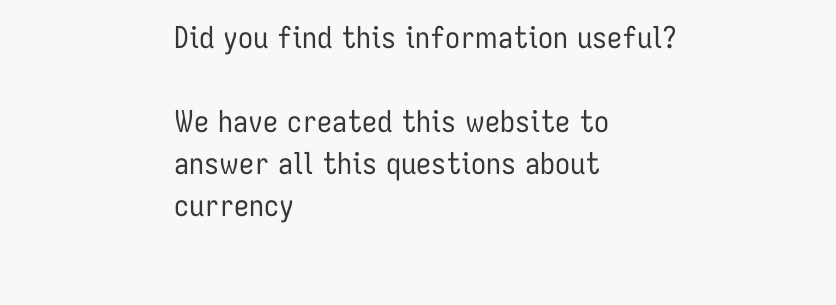Did you find this information useful?

We have created this website to answer all this questions about currency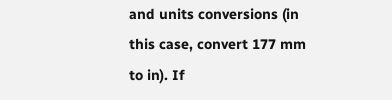and units conversions (in this case, convert 177 mm to in). If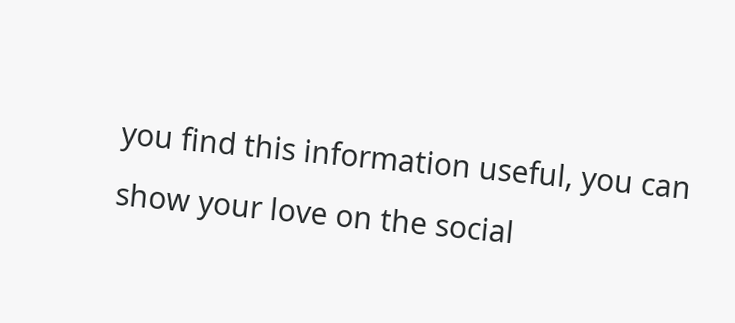you find this information useful, you can show your love on the social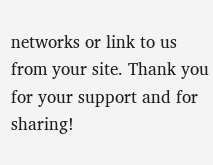networks or link to us from your site. Thank you for your support and for sharing!